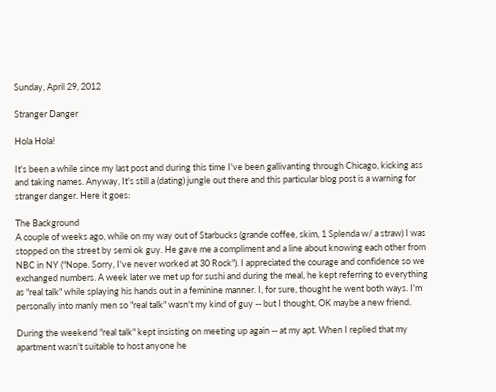Sunday, April 29, 2012

Stranger Danger

Hola Hola!

It's been a while since my last post and during this time I've been gallivanting through Chicago, kicking ass and taking names. Anyway, It's still a (dating) jungle out there and this particular blog post is a warning for stranger danger. Here it goes:

The Background
A couple of weeks ago, while on my way out of Starbucks (grande coffee, skim, 1 Splenda w/ a straw) I was stopped on the street by semi ok guy. He gave me a compliment and a line about knowing each other from NBC in NY ("Nope. Sorry, I've never worked at 30 Rock"). I appreciated the courage and confidence so we exchanged numbers. A week later we met up for sushi and during the meal, he kept referring to everything as "real talk" while splaying his hands out in a feminine manner. I, for sure, thought he went both ways. I'm personally into manly men so "real talk" wasn't my kind of guy -- but I thought, OK maybe a new friend.

During the weekend "real talk" kept insisting on meeting up again -- at my apt. When I replied that my apartment wasn't suitable to host anyone he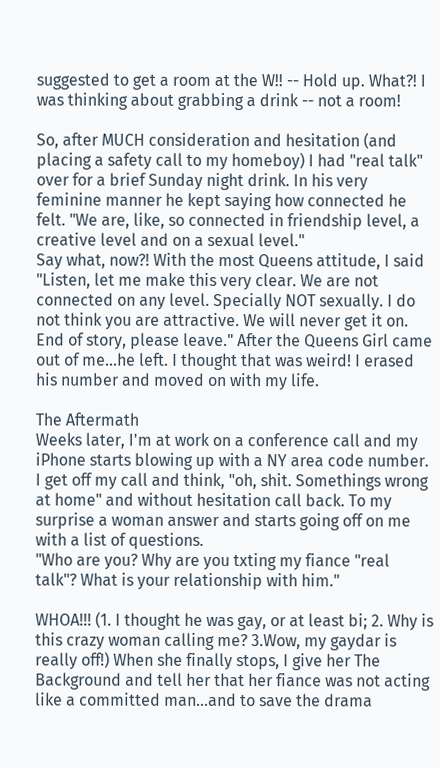suggested to get a room at the W!! -- Hold up. What?! I was thinking about grabbing a drink -- not a room!

So, after MUCH consideration and hesitation (and placing a safety call to my homeboy) I had "real talk" over for a brief Sunday night drink. In his very feminine manner he kept saying how connected he felt. "We are, like, so connected in friendship level, a creative level and on a sexual level."
Say what, now?! With the most Queens attitude, I said "Listen, let me make this very clear. We are not connected on any level. Specially NOT sexually. I do not think you are attractive. We will never get it on. End of story, please leave." After the Queens Girl came out of me...he left. I thought that was weird! I erased his number and moved on with my life.

The Aftermath
Weeks later, I'm at work on a conference call and my iPhone starts blowing up with a NY area code number. I get off my call and think, "oh, shit. Somethings wrong at home" and without hesitation call back. To my surprise a woman answer and starts going off on me with a list of questions.
"Who are you? Why are you txting my fiance "real talk"? What is your relationship with him."

WHOA!!! (1. I thought he was gay, or at least bi; 2. Why is this crazy woman calling me? 3.Wow, my gaydar is really off!) When she finally stops, I give her The Background and tell her that her fiance was not acting like a committed man...and to save the drama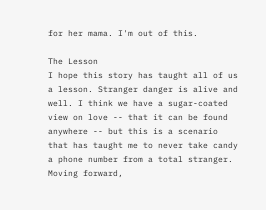for her mama. I'm out of this.

The Lesson
I hope this story has taught all of us a lesson. Stranger danger is alive and well. I think we have a sugar-coated view on love -- that it can be found anywhere -- but this is a scenario that has taught me to never take candy a phone number from a total stranger. Moving forward,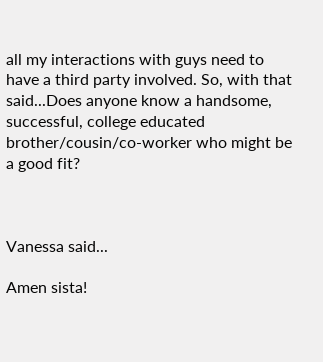all my interactions with guys need to have a third party involved. So, with that said...Does anyone know a handsome, successful, college educated brother/cousin/co-worker who might be a good fit?



Vanessa said...

Amen sista!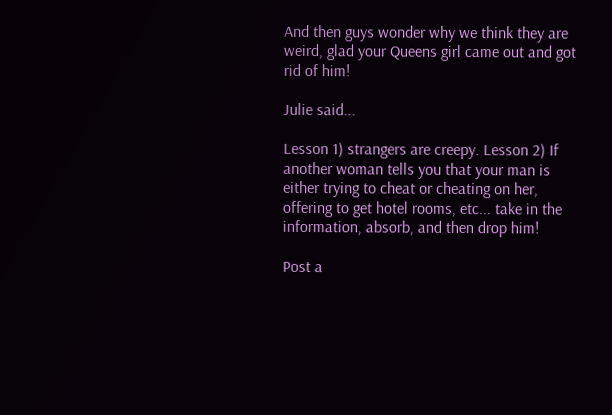And then guys wonder why we think they are weird, glad your Queens girl came out and got rid of him!

Julie said...

Lesson 1) strangers are creepy. Lesson 2) If another woman tells you that your man is either trying to cheat or cheating on her, offering to get hotel rooms, etc... take in the information, absorb, and then drop him!

Post a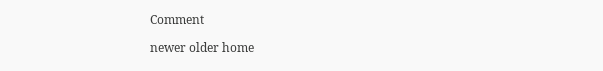Comment

newer older home